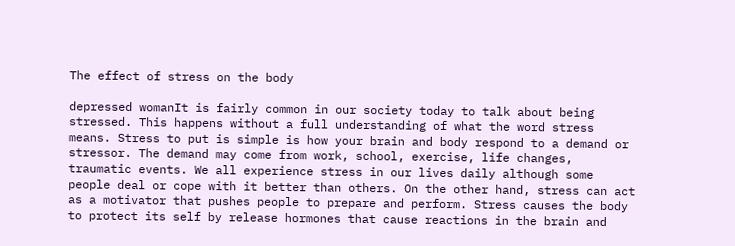The effect of stress on the body

depressed womanIt is fairly common in our society today to talk about being stressed. This happens without a full understanding of what the word stress means. Stress to put is simple is how your brain and body respond to a demand or stressor. The demand may come from work, school, exercise, life changes, traumatic events. We all experience stress in our lives daily although some people deal or cope with it better than others. On the other hand, stress can act as a motivator that pushes people to prepare and perform. Stress causes the body to protect its self by release hormones that cause reactions in the brain and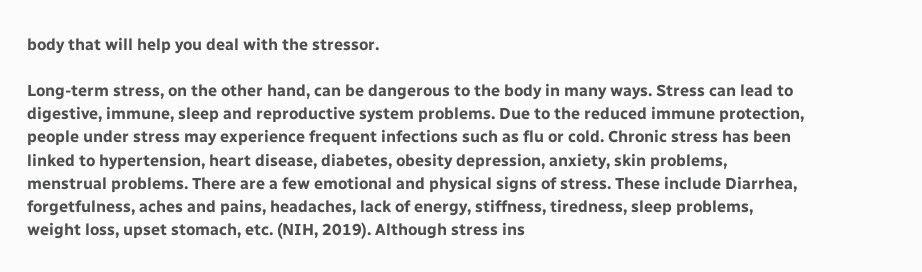body that will help you deal with the stressor.

Long-term stress, on the other hand, can be dangerous to the body in many ways. Stress can lead to digestive, immune, sleep and reproductive system problems. Due to the reduced immune protection, people under stress may experience frequent infections such as flu or cold. Chronic stress has been linked to hypertension, heart disease, diabetes, obesity depression, anxiety, skin problems, menstrual problems. There are a few emotional and physical signs of stress. These include Diarrhea, forgetfulness, aches and pains, headaches, lack of energy, stiffness, tiredness, sleep problems, weight loss, upset stomach, etc. (NIH, 2019). Although stress ins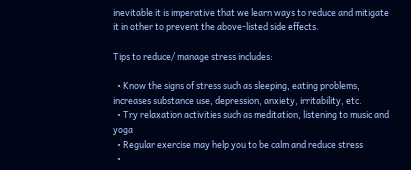inevitable it is imperative that we learn ways to reduce and mitigate it in other to prevent the above-listed side effects.

Tips to reduce/ manage stress includes:

  • Know the signs of stress such as sleeping, eating problems, increases substance use, depression, anxiety, irritability, etc.
  • Try relaxation activities such as meditation, listening to music and yoga
  • Regular exercise may help you to be calm and reduce stress
  •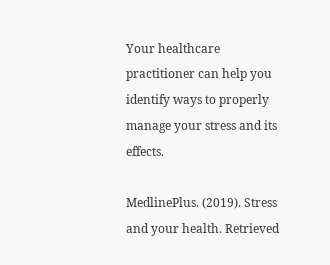Your healthcare practitioner can help you identify ways to properly manage your stress and its effects.

MedlinePlus. (2019). Stress and your health. Retrieved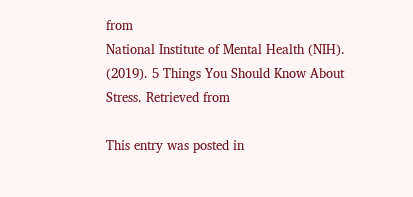from
National Institute of Mental Health (NIH). (2019). 5 Things You Should Know About Stress. Retrieved from

This entry was posted in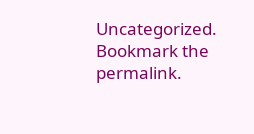Uncategorized. Bookmark the permalink.